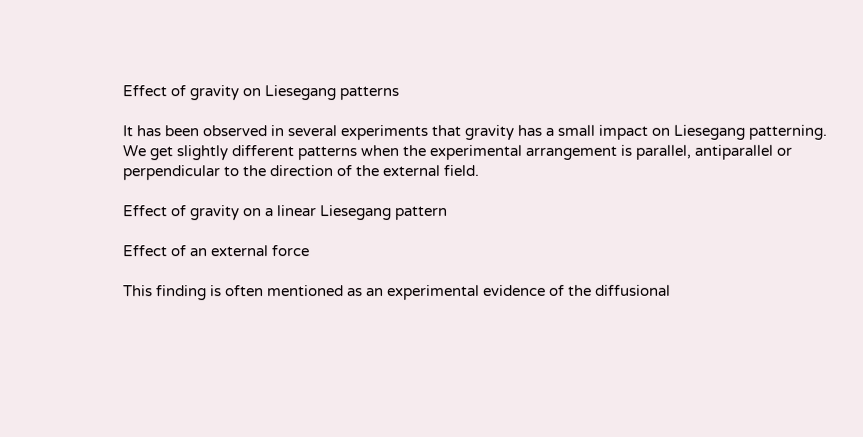Effect of gravity on Liesegang patterns

It has been observed in several experiments that gravity has a small impact on Liesegang patterning. We get slightly different patterns when the experimental arrangement is parallel, antiparallel or perpendicular to the direction of the external field.

Effect of gravity on a linear Liesegang pattern

Effect of an external force

This finding is often mentioned as an experimental evidence of the diffusional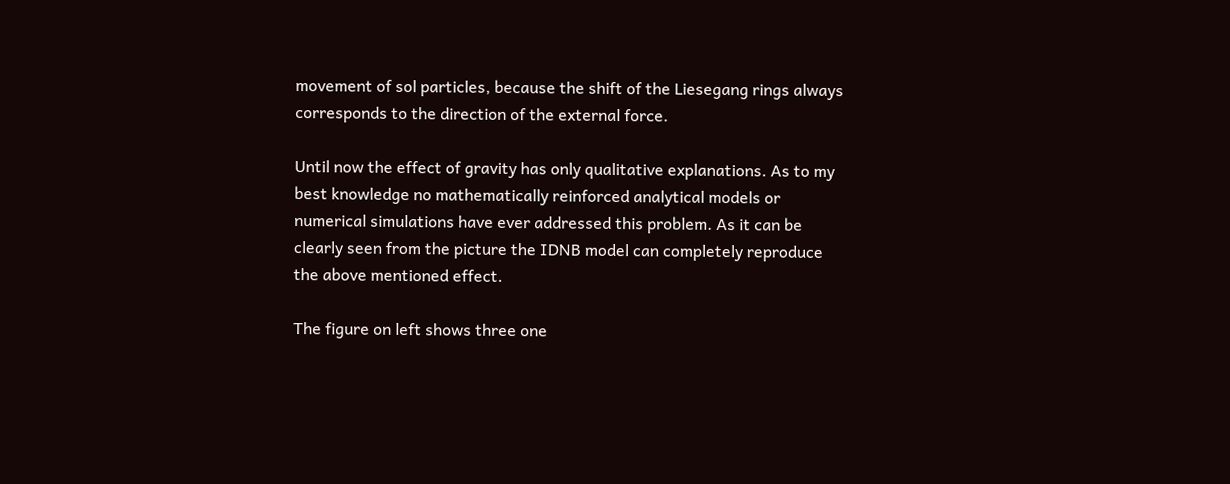movement of sol particles, because the shift of the Liesegang rings always corresponds to the direction of the external force.

Until now the effect of gravity has only qualitative explanations. As to my best knowledge no mathematically reinforced analytical models or numerical simulations have ever addressed this problem. As it can be clearly seen from the picture the IDNB model can completely reproduce the above mentioned effect.

The figure on left shows three one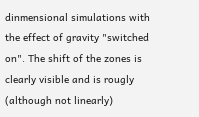dinmensional simulations with the effect of gravity "switched on". The shift of the zones is clearly visible and is rougly (although not linearly)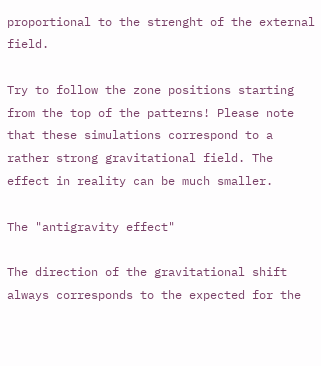proportional to the strenght of the external field.

Try to follow the zone positions starting from the top of the patterns! Please note that these simulations correspond to a rather strong gravitational field. The effect in reality can be much smaller.

The "antigravity effect"

The direction of the gravitational shift always corresponds to the expected for the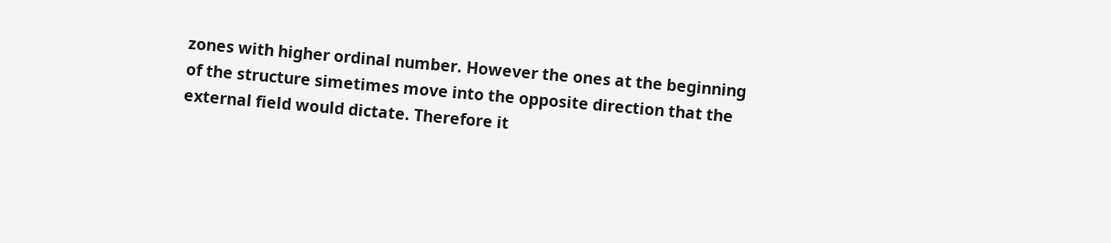zones with higher ordinal number. However the ones at the beginning of the structure simetimes move into the opposite direction that the external field would dictate. Therefore it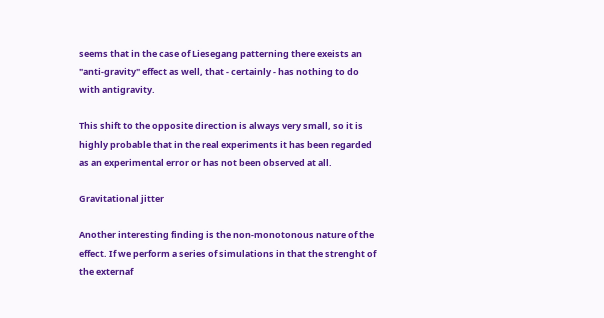seems that in the case of Liesegang patterning there exeists an "anti-gravity" effect as well, that - certainly - has nothing to do with antigravity.

This shift to the opposite direction is always very small, so it is highly probable that in the real experiments it has been regarded as an experimental error or has not been observed at all.

Gravitational jitter

Another interesting finding is the non-monotonous nature of the effect. If we perform a series of simulations in that the strenght of the externaf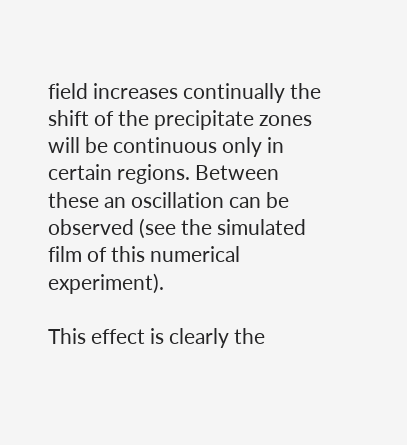field increases continually the shift of the precipitate zones will be continuous only in certain regions. Between these an oscillation can be observed (see the simulated film of this numerical experiment).

This effect is clearly the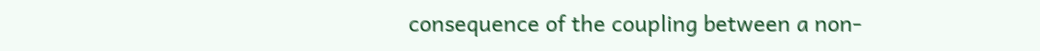consequence of the coupling between a non-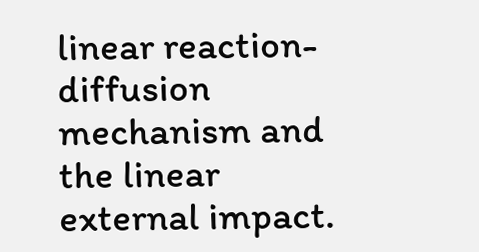linear reaction-diffusion mechanism and the linear external impact.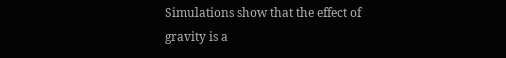Simulations show that the effect of gravity is a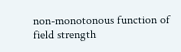non-monotonous function of field strength